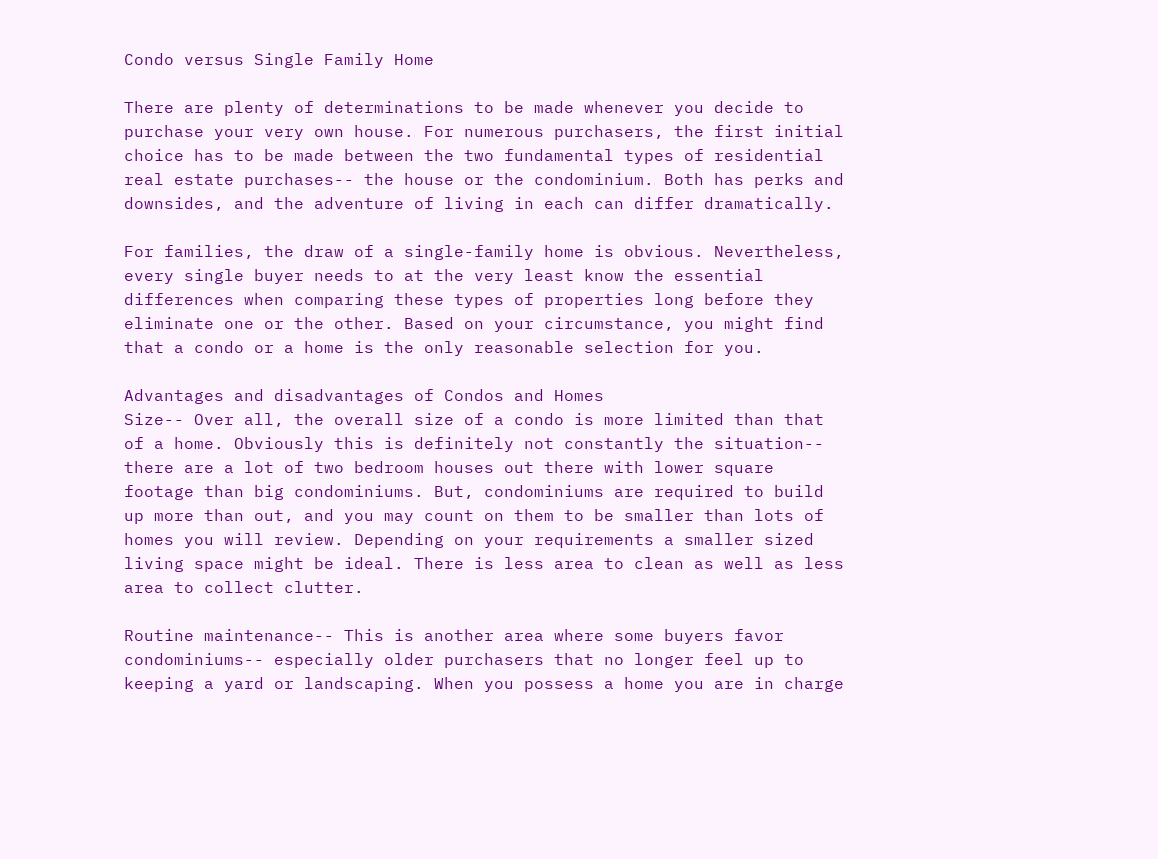Condo versus Single Family Home

There are plenty of determinations to be made whenever you decide to purchase your very own house. For numerous purchasers, the first initial choice has to be made between the two fundamental types of residential real estate purchases-- the house or the condominium. Both has perks and downsides, and the adventure of living in each can differ dramatically.

For families, the draw of a single-family home is obvious. Nevertheless, every single buyer needs to at the very least know the essential differences when comparing these types of properties long before they eliminate one or the other. Based on your circumstance, you might find that a condo or a home is the only reasonable selection for you.

Advantages and disadvantages of Condos and Homes
Size-- Over all, the overall size of a condo is more limited than that of a home. Obviously this is definitely not constantly the situation-- there are a lot of two bedroom houses out there with lower square footage than big condominiums. But, condominiums are required to build up more than out, and you may count on them to be smaller than lots of homes you will review. Depending on your requirements a smaller sized living space might be ideal. There is less area to clean as well as less area to collect clutter.

Routine maintenance-- This is another area where some buyers favor condominiums-- especially older purchasers that no longer feel up to keeping a yard or landscaping. When you possess a home you are in charge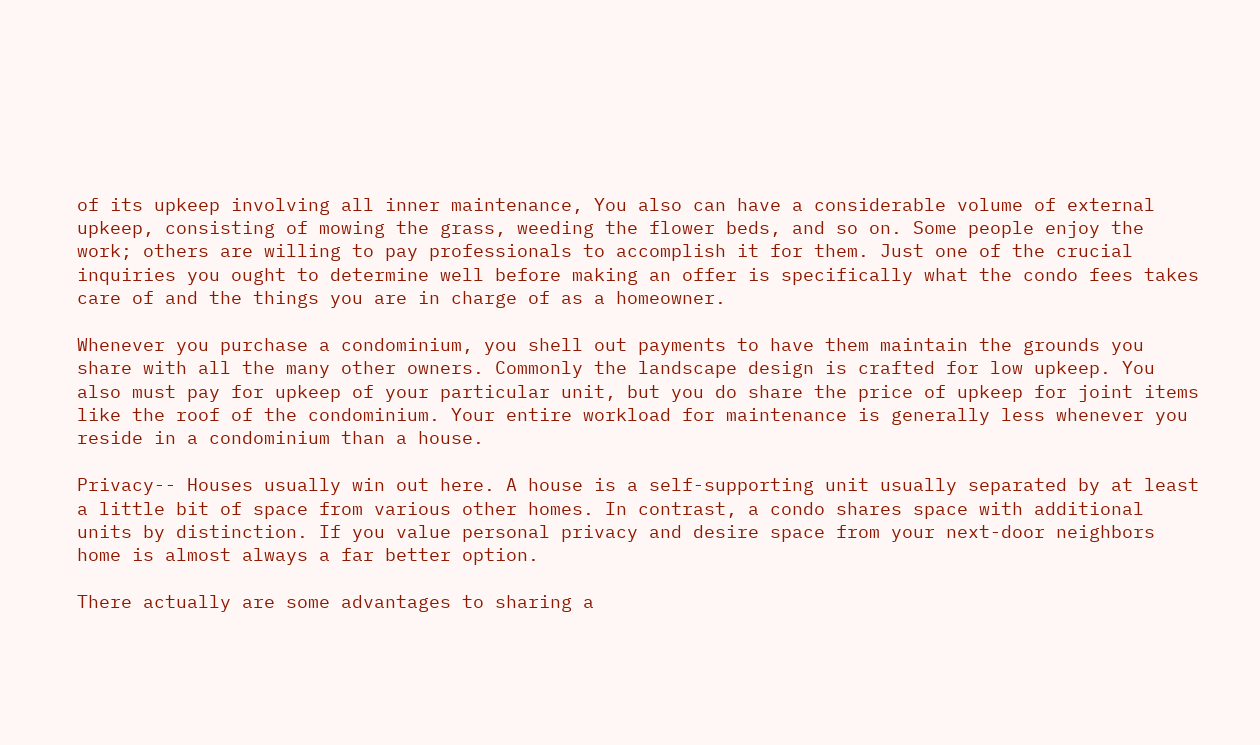of its upkeep involving all inner maintenance, You also can have a considerable volume of external upkeep, consisting of mowing the grass, weeding the flower beds, and so on. Some people enjoy the work; others are willing to pay professionals to accomplish it for them. Just one of the crucial inquiries you ought to determine well before making an offer is specifically what the condo fees takes care of and the things you are in charge of as a homeowner.

Whenever you purchase a condominium, you shell out payments to have them maintain the grounds you share with all the many other owners. Commonly the landscape design is crafted for low upkeep. You also must pay for upkeep of your particular unit, but you do share the price of upkeep for joint items like the roof of the condominium. Your entire workload for maintenance is generally less whenever you reside in a condominium than a house.

Privacy-- Houses usually win out here. A house is a self-supporting unit usually separated by at least a little bit of space from various other homes. In contrast, a condo shares space with additional units by distinction. If you value personal privacy and desire space from your next-door neighbors home is almost always a far better option.

There actually are some advantages to sharing a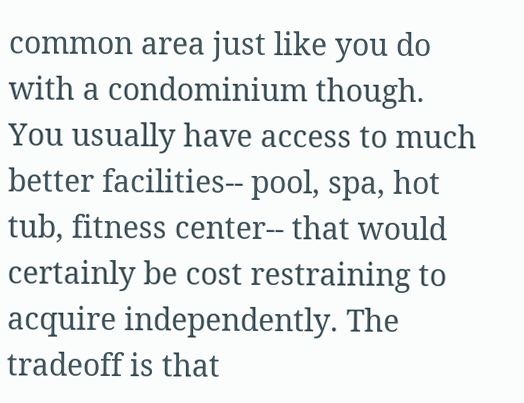common area just like you do with a condominium though. You usually have access to much better facilities-- pool, spa, hot tub, fitness center-- that would certainly be cost restraining to acquire independently. The tradeoff is that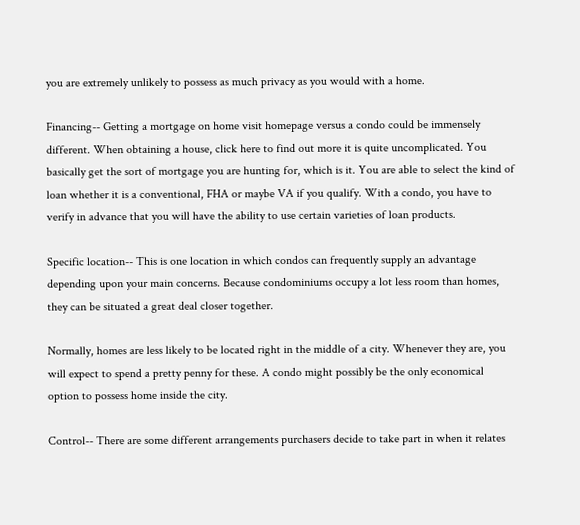you are extremely unlikely to possess as much privacy as you would with a home.

Financing-- Getting a mortgage on home visit homepage versus a condo could be immensely different. When obtaining a house, click here to find out more it is quite uncomplicated. You basically get the sort of mortgage you are hunting for, which is it. You are able to select the kind of loan whether it is a conventional, FHA or maybe VA if you qualify. With a condo, you have to verify in advance that you will have the ability to use certain varieties of loan products.

Specific location-- This is one location in which condos can frequently supply an advantage depending upon your main concerns. Because condominiums occupy a lot less room than homes, they can be situated a great deal closer together.

Normally, homes are less likely to be located right in the middle of a city. Whenever they are, you will expect to spend a pretty penny for these. A condo might possibly be the only economical option to possess home inside the city.

Control-- There are some different arrangements purchasers decide to take part in when it relates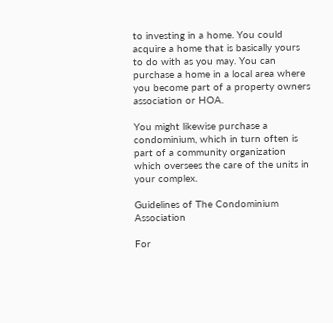to investing in a home. You could acquire a home that is basically yours to do with as you may. You can purchase a home in a local area where you become part of a property owners association or HOA.

You might likewise purchase a condominium, which in turn often is part of a community organization which oversees the care of the units in your complex.

Guidelines of The Condominium Association

For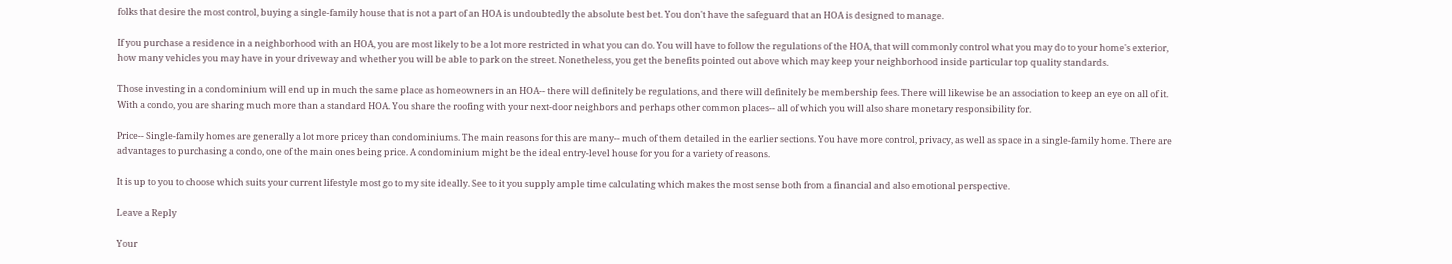folks that desire the most control, buying a single-family house that is not a part of an HOA is undoubtedly the absolute best bet. You don't have the safeguard that an HOA is designed to manage.

If you purchase a residence in a neighborhood with an HOA, you are most likely to be a lot more restricted in what you can do. You will have to follow the regulations of the HOA, that will commonly control what you may do to your home's exterior, how many vehicles you may have in your driveway and whether you will be able to park on the street. Nonetheless, you get the benefits pointed out above which may keep your neighborhood inside particular top quality standards.

Those investing in a condominium will end up in much the same place as homeowners in an HOA-- there will definitely be regulations, and there will definitely be membership fees. There will likewise be an association to keep an eye on all of it. With a condo, you are sharing much more than a standard HOA. You share the roofing with your next-door neighbors and perhaps other common places-- all of which you will also share monetary responsibility for.

Price-- Single-family homes are generally a lot more pricey than condominiums. The main reasons for this are many-- much of them detailed in the earlier sections. You have more control, privacy, as well as space in a single-family home. There are advantages to purchasing a condo, one of the main ones being price. A condominium might be the ideal entry-level house for you for a variety of reasons.

It is up to you to choose which suits your current lifestyle most go to my site ideally. See to it you supply ample time calculating which makes the most sense both from a financial and also emotional perspective.

Leave a Reply

Your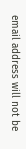email address will not be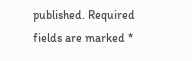published. Required fields are marked *